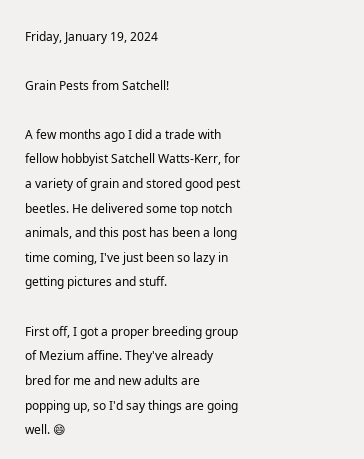Friday, January 19, 2024

Grain Pests from Satchell!

A few months ago I did a trade with fellow hobbyist Satchell Watts-Kerr, for a variety of grain and stored good pest beetles. He delivered some top notch animals, and this post has been a long time coming, I've just been so lazy in getting pictures and stuff.

First off, I got a proper breeding group of Mezium affine. They've already bred for me and new adults are popping up, so I'd say things are going well. 😄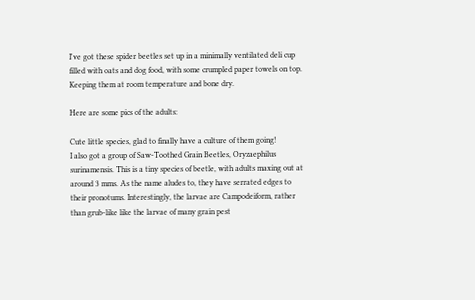I've got these spider beetles set up in a minimally ventilated deli cup filled with oats and dog food, with some crumpled paper towels on top. Keeping them at room temperature and bone dry.

Here are some pics of the adults:

Cute little species, glad to finally have a culture of them going!
I also got a group of Saw-Toothed Grain Beetles, Oryzaephilus surinamensis. This is a tiny species of beetle, with adults maxing out at around 3 mms. As the name aludes to, they have serrated edges to their pronotums. Interestingly, the larvae are Campodeiform, rather than grub-like like the larvae of many grain pest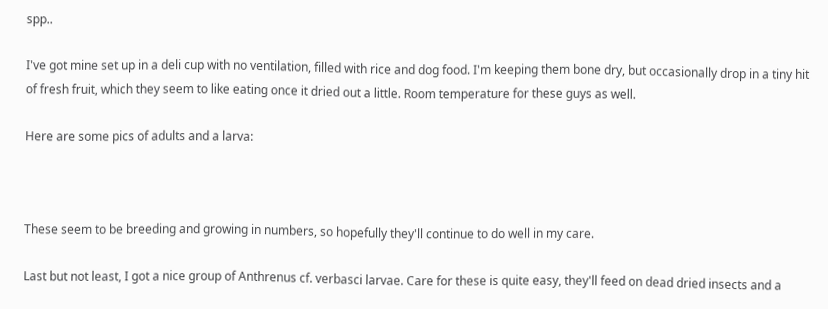spp..

I've got mine set up in a deli cup with no ventilation, filled with rice and dog food. I'm keeping them bone dry, but occasionally drop in a tiny hit of fresh fruit, which they seem to like eating once it dried out a little. Room temperature for these guys as well.

Here are some pics of adults and a larva:



These seem to be breeding and growing in numbers, so hopefully they'll continue to do well in my care.

Last but not least, I got a nice group of Anthrenus cf. verbasci larvae. Care for these is quite easy, they'll feed on dead dried insects and a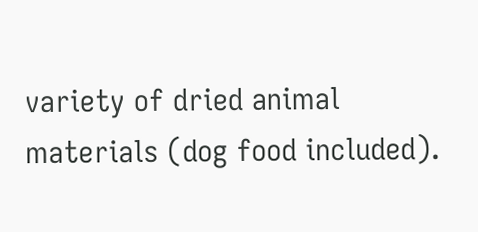variety of dried animal materials (dog food included).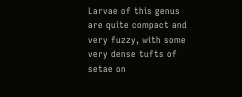Larvae of this genus are quite compact and very fuzzy, with some very dense tufts of setae on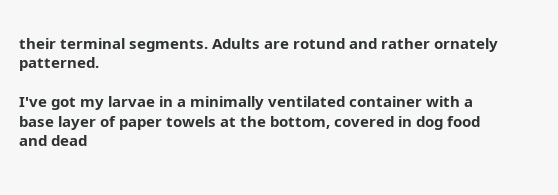their terminal segments. Adults are rotund and rather ornately patterned.

I've got my larvae in a minimally ventilated container with a base layer of paper towels at the bottom, covered in dog food and dead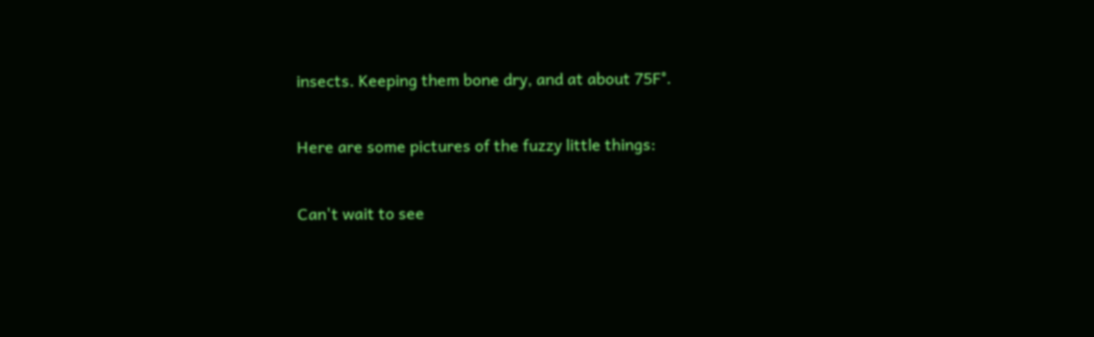insects. Keeping them bone dry, and at about 75F°.

Here are some pictures of the fuzzy little things:

Can't wait to see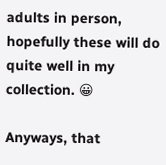adults in person, hopefully these will do quite well in my collection. 😀

Anyways, that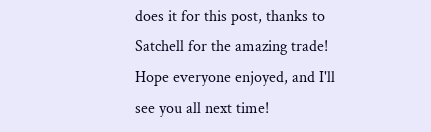does it for this post, thanks to Satchell for the amazing trade! Hope everyone enjoyed, and I'll see you all next time!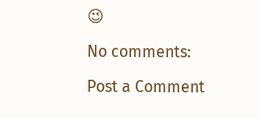😉

No comments:

Post a Comment